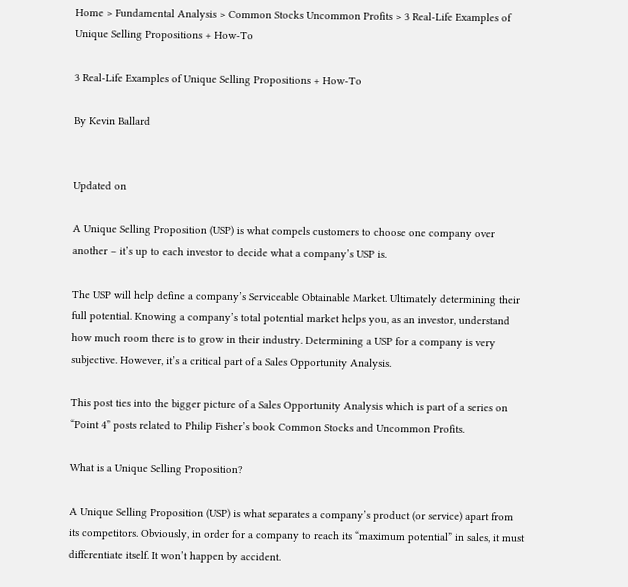Home > Fundamental Analysis > Common Stocks Uncommon Profits > 3 Real-Life Examples of Unique Selling Propositions + How-To

3 Real-Life Examples of Unique Selling Propositions + How-To

By Kevin Ballard


Updated on

A Unique Selling Proposition (USP) is what compels customers to choose one company over another – it’s up to each investor to decide what a company’s USP is.

The USP will help define a company’s Serviceable Obtainable Market. Ultimately determining their full potential. Knowing a company’s total potential market helps you, as an investor, understand how much room there is to grow in their industry. Determining a USP for a company is very subjective. However, it’s a critical part of a Sales Opportunity Analysis.

This post ties into the bigger picture of a Sales Opportunity Analysis which is part of a series on “Point 4” posts related to Philip Fisher’s book Common Stocks and Uncommon Profits.

What is a Unique Selling Proposition?

A Unique Selling Proposition (USP) is what separates a company’s product (or service) apart from its competitors. Obviously, in order for a company to reach its “maximum potential” in sales, it must differentiate itself. It won’t happen by accident.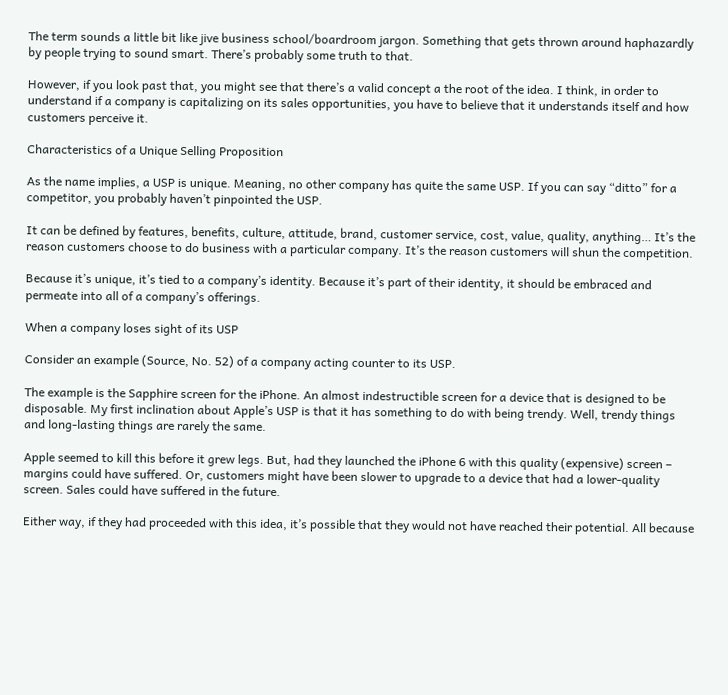The term sounds a little bit like jive business school/boardroom jargon. Something that gets thrown around haphazardly by people trying to sound smart. There’s probably some truth to that.

However, if you look past that, you might see that there’s a valid concept a the root of the idea. I think, in order to understand if a company is capitalizing on its sales opportunities, you have to believe that it understands itself and how customers perceive it.

Characteristics of a Unique Selling Proposition

As the name implies, a USP is unique. Meaning, no other company has quite the same USP. If you can say “ditto” for a competitor, you probably haven’t pinpointed the USP.

It can be defined by features, benefits, culture, attitude, brand, customer service, cost, value, quality, anything… It’s the reason customers choose to do business with a particular company. It’s the reason customers will shun the competition.

Because it’s unique, it’s tied to a company’s identity. Because it’s part of their identity, it should be embraced and permeate into all of a company’s offerings.

When a company loses sight of its USP

Consider an example (Source, No. 52) of a company acting counter to its USP.

The example is the Sapphire screen for the iPhone. An almost indestructible screen for a device that is designed to be disposable. My first inclination about Apple’s USP is that it has something to do with being trendy. Well, trendy things and long-lasting things are rarely the same.

Apple seemed to kill this before it grew legs. But, had they launched the iPhone 6 with this quality (expensive) screen – margins could have suffered. Or, customers might have been slower to upgrade to a device that had a lower-quality screen. Sales could have suffered in the future.

Either way, if they had proceeded with this idea, it’s possible that they would not have reached their potential. All because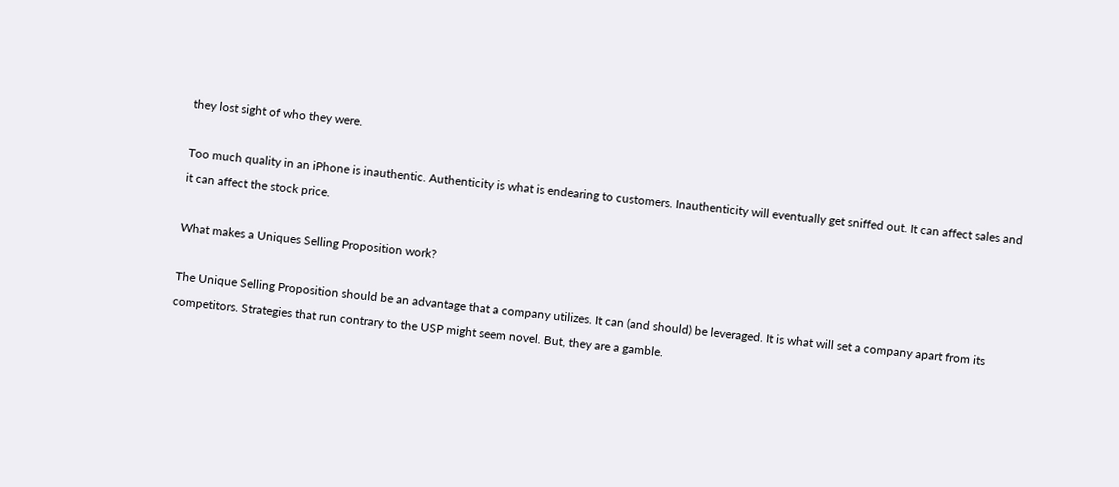they lost sight of who they were.

Too much quality in an iPhone is inauthentic. Authenticity is what is endearing to customers. Inauthenticity will eventually get sniffed out. It can affect sales and it can affect the stock price.

What makes a Uniques Selling Proposition work?

The Unique Selling Proposition should be an advantage that a company utilizes. It can (and should) be leveraged. It is what will set a company apart from its competitors. Strategies that run contrary to the USP might seem novel. But, they are a gamble.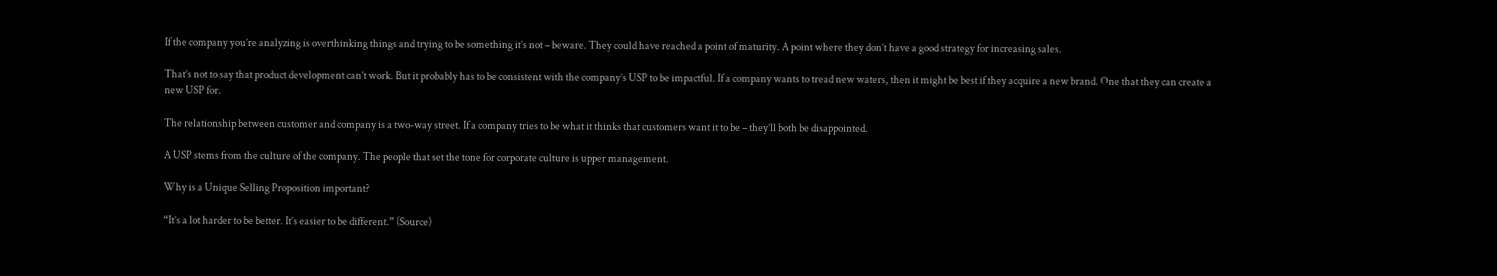If the company you’re analyzing is overthinking things and trying to be something it’s not – beware. They could have reached a point of maturity. A point where they don’t have a good strategy for increasing sales.

That’s not to say that product development can’t work. But it probably has to be consistent with the company’s USP to be impactful. If a company wants to tread new waters, then it might be best if they acquire a new brand. One that they can create a new USP for.

The relationship between customer and company is a two-way street. If a company tries to be what it thinks that customers want it to be – they’ll both be disappointed.

A USP stems from the culture of the company. The people that set the tone for corporate culture is upper management.

Why is a Unique Selling Proposition important?

“It’s a lot harder to be better. It’s easier to be different.” (Source)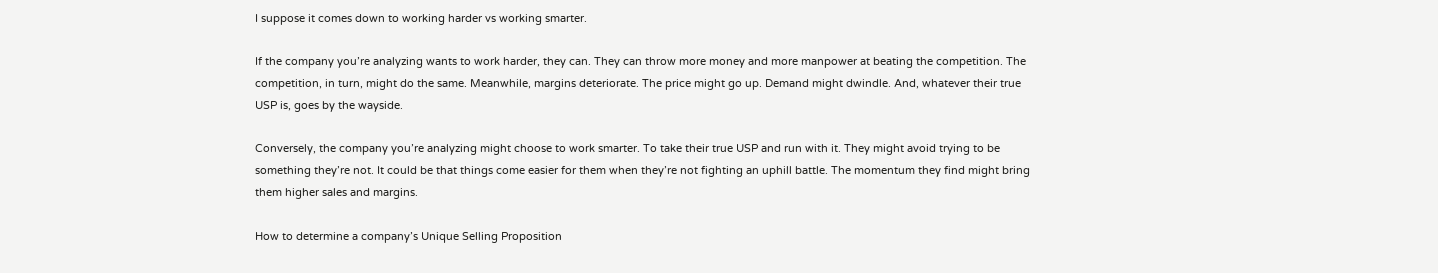I suppose it comes down to working harder vs working smarter.

If the company you’re analyzing wants to work harder, they can. They can throw more money and more manpower at beating the competition. The competition, in turn, might do the same. Meanwhile, margins deteriorate. The price might go up. Demand might dwindle. And, whatever their true USP is, goes by the wayside.

Conversely, the company you’re analyzing might choose to work smarter. To take their true USP and run with it. They might avoid trying to be something they’re not. It could be that things come easier for them when they’re not fighting an uphill battle. The momentum they find might bring them higher sales and margins.

How to determine a company’s Unique Selling Proposition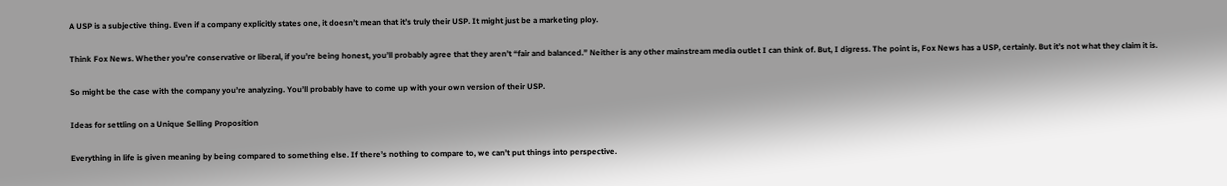A USP is a subjective thing. Even if a company explicitly states one, it doesn’t mean that it’s truly their USP. It might just be a marketing ploy.

Think Fox News. Whether you’re conservative or liberal, if you’re being honest, you’ll probably agree that they aren’t “fair and balanced.” Neither is any other mainstream media outlet I can think of. But, I digress. The point is, Fox News has a USP, certainly. But it’s not what they claim it is.

So might be the case with the company you’re analyzing. You’ll probably have to come up with your own version of their USP.

Ideas for settling on a Unique Selling Proposition

Everything in life is given meaning by being compared to something else. If there’s nothing to compare to, we can’t put things into perspective.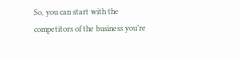So, you can start with the competitors of the business you’re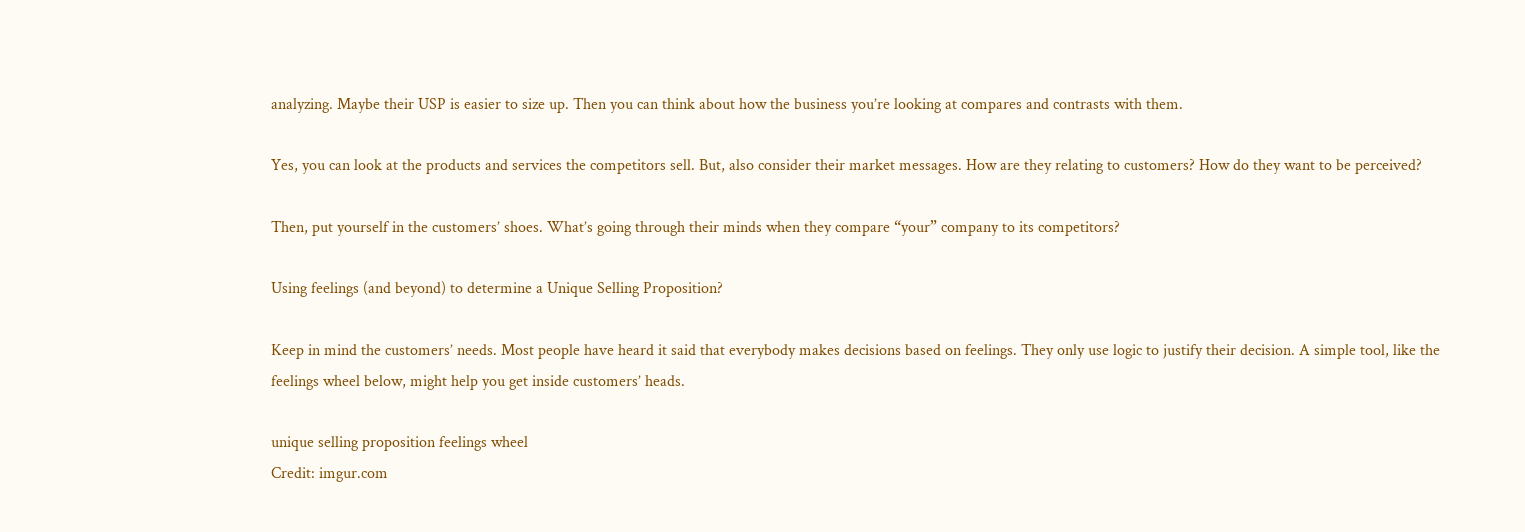analyzing. Maybe their USP is easier to size up. Then you can think about how the business you’re looking at compares and contrasts with them.

Yes, you can look at the products and services the competitors sell. But, also consider their market messages. How are they relating to customers? How do they want to be perceived?

Then, put yourself in the customers’ shoes. What’s going through their minds when they compare “your” company to its competitors?

Using feelings (and beyond) to determine a Unique Selling Proposition?

Keep in mind the customers’ needs. Most people have heard it said that everybody makes decisions based on feelings. They only use logic to justify their decision. A simple tool, like the feelings wheel below, might help you get inside customers’ heads.

unique selling proposition feelings wheel
Credit: imgur.com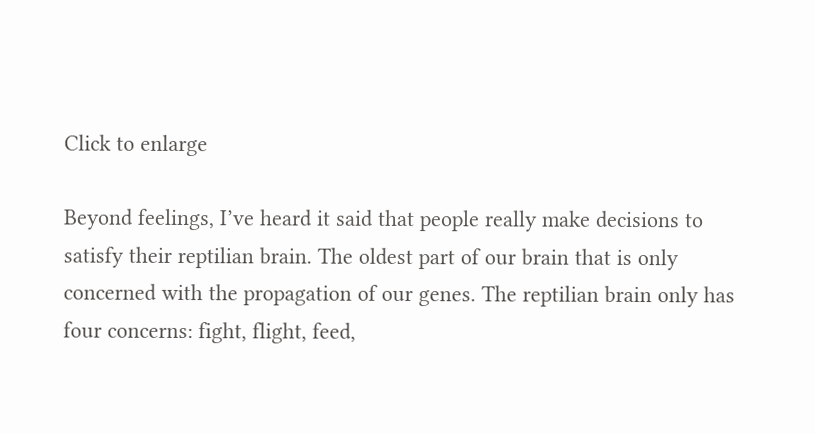Click to enlarge

Beyond feelings, I’ve heard it said that people really make decisions to satisfy their reptilian brain. The oldest part of our brain that is only concerned with the propagation of our genes. The reptilian brain only has four concerns: fight, flight, feed,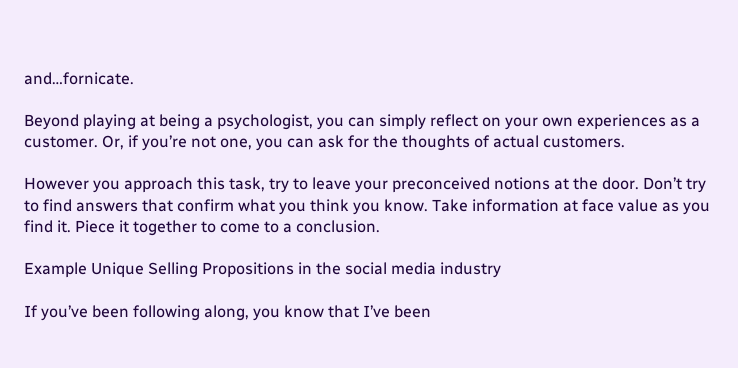and…fornicate.

Beyond playing at being a psychologist, you can simply reflect on your own experiences as a customer. Or, if you’re not one, you can ask for the thoughts of actual customers.

However you approach this task, try to leave your preconceived notions at the door. Don’t try to find answers that confirm what you think you know. Take information at face value as you find it. Piece it together to come to a conclusion.

Example Unique Selling Propositions in the social media industry

If you’ve been following along, you know that I’ve been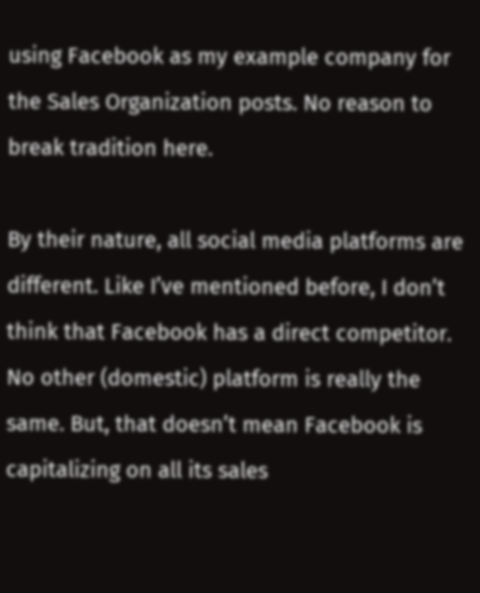using Facebook as my example company for the Sales Organization posts. No reason to break tradition here.

By their nature, all social media platforms are different. Like I’ve mentioned before, I don’t think that Facebook has a direct competitor. No other (domestic) platform is really the same. But, that doesn’t mean Facebook is capitalizing on all its sales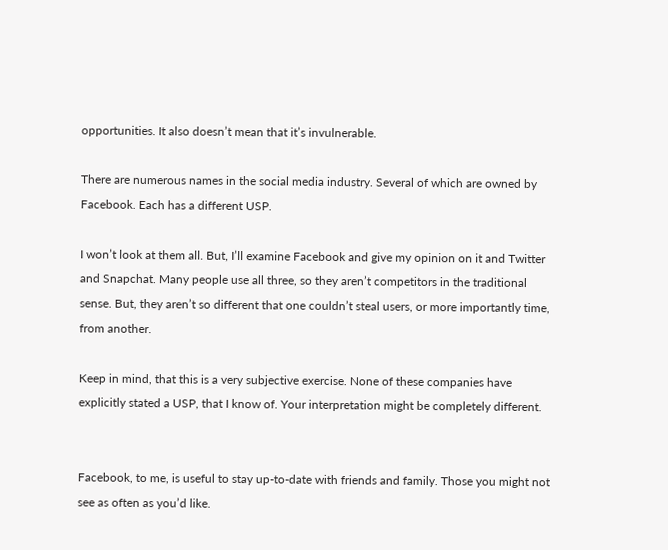opportunities. It also doesn’t mean that it’s invulnerable.

There are numerous names in the social media industry. Several of which are owned by Facebook. Each has a different USP.

I won’t look at them all. But, I’ll examine Facebook and give my opinion on it and Twitter and Snapchat. Many people use all three, so they aren’t competitors in the traditional sense. But, they aren’t so different that one couldn’t steal users, or more importantly time, from another.

Keep in mind, that this is a very subjective exercise. None of these companies have explicitly stated a USP, that I know of. Your interpretation might be completely different.


Facebook, to me, is useful to stay up-to-date with friends and family. Those you might not see as often as you’d like.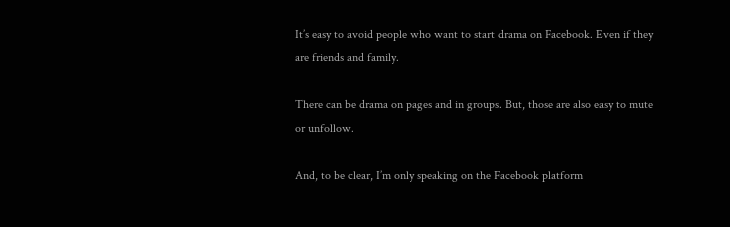It’s easy to avoid people who want to start drama on Facebook. Even if they are friends and family.

There can be drama on pages and in groups. But, those are also easy to mute or unfollow.

And, to be clear, I’m only speaking on the Facebook platform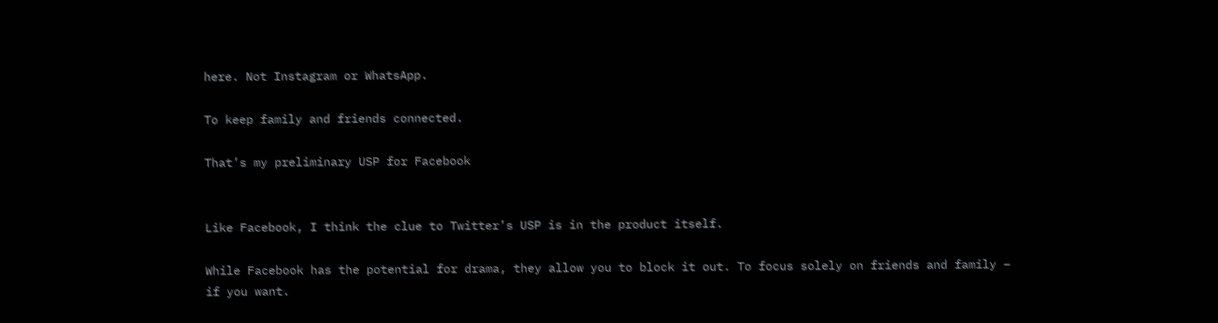here. Not Instagram or WhatsApp.

To keep family and friends connected.

That’s my preliminary USP for Facebook


Like Facebook, I think the clue to Twitter’s USP is in the product itself.

While Facebook has the potential for drama, they allow you to block it out. To focus solely on friends and family – if you want.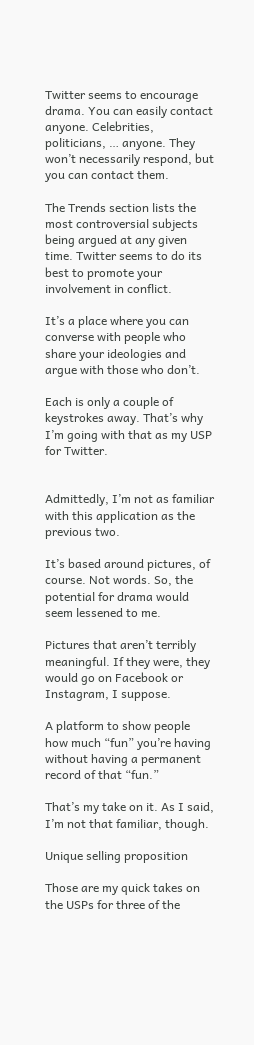Twitter seems to encourage drama. You can easily contact anyone. Celebrities, politicians, … anyone. They won’t necessarily respond, but you can contact them.

The Trends section lists the most controversial subjects being argued at any given time. Twitter seems to do its best to promote your involvement in conflict.

It’s a place where you can converse with people who share your ideologies and argue with those who don’t.

Each is only a couple of keystrokes away. That’s why I’m going with that as my USP for Twitter.


Admittedly, I’m not as familiar with this application as the previous two.

It’s based around pictures, of course. Not words. So, the potential for drama would seem lessened to me.

Pictures that aren’t terribly meaningful. If they were, they would go on Facebook or Instagram, I suppose.

A platform to show people how much “fun” you’re having without having a permanent record of that “fun.”

That’s my take on it. As I said, I’m not that familiar, though.

Unique selling proposition

Those are my quick takes on the USPs for three of the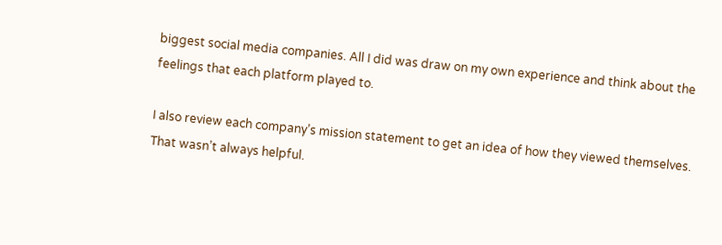biggest social media companies. All I did was draw on my own experience and think about the feelings that each platform played to.

I also review each company’s mission statement to get an idea of how they viewed themselves. That wasn’t always helpful.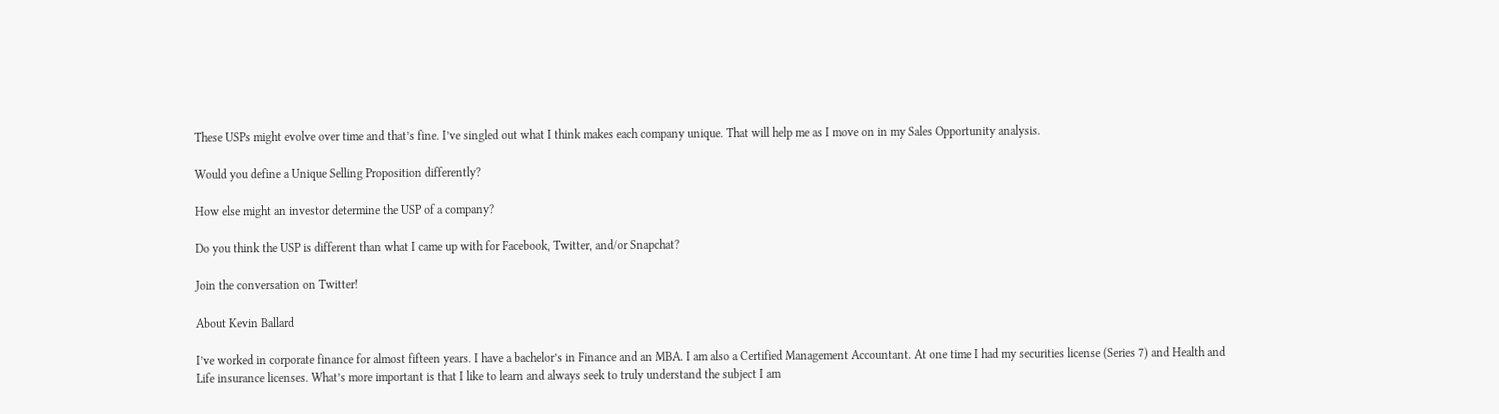These USPs might evolve over time and that’s fine. I’ve singled out what I think makes each company unique. That will help me as I move on in my Sales Opportunity analysis.

Would you define a Unique Selling Proposition differently?

How else might an investor determine the USP of a company?

Do you think the USP is different than what I came up with for Facebook, Twitter, and/or Snapchat?

Join the conversation on Twitter!

About Kevin Ballard

I’ve worked in corporate finance for almost fifteen years. I have a bachelor’s in Finance and an MBA. I am also a Certified Management Accountant. At one time I had my securities license (Series 7) and Health and Life insurance licenses. What’s more important is that I like to learn and always seek to truly understand the subject I am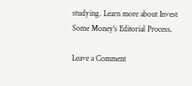studying. Learn more about Invest Some Money's Editorial Process.

Leave a Comment